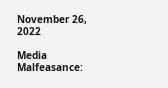November 26, 2022

Media Malfeasance: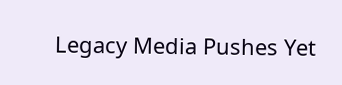Legacy Media Pushes Yet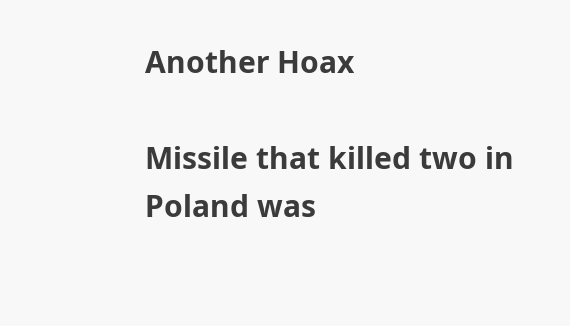Another Hoax

Missile that killed two in Poland was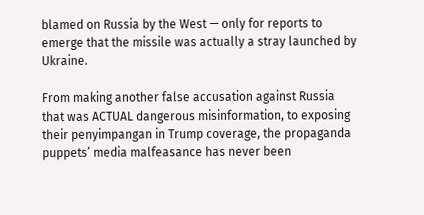blamed on Russia by the West — only for reports to emerge that the missile was actually a stray launched by Ukraine.

From making another false accusation against Russia that was ACTUAL dangerous misinformation, to exposing their penyimpangan in Trump coverage, the propaganda puppets’ media malfeasance has never been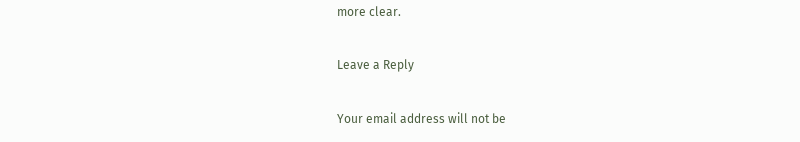more clear.

Leave a Reply

Your email address will not be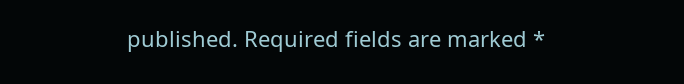published. Required fields are marked *